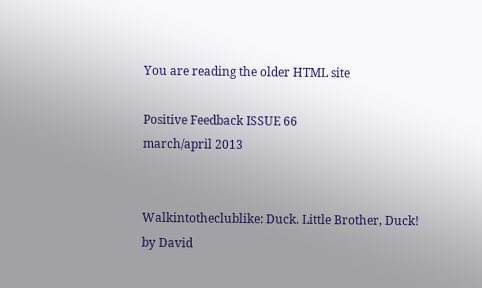You are reading the older HTML site

Positive Feedback ISSUE 66
march/april 2013


Walkintotheclublike: Duck. Little Brother, Duck!
by David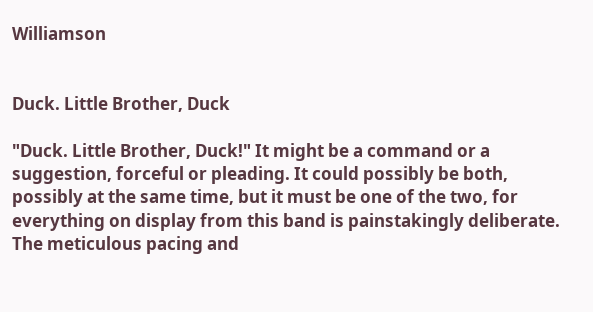Williamson


Duck. Little Brother, Duck

"Duck. Little Brother, Duck!" It might be a command or a suggestion, forceful or pleading. It could possibly be both, possibly at the same time, but it must be one of the two, for everything on display from this band is painstakingly deliberate. The meticulous pacing and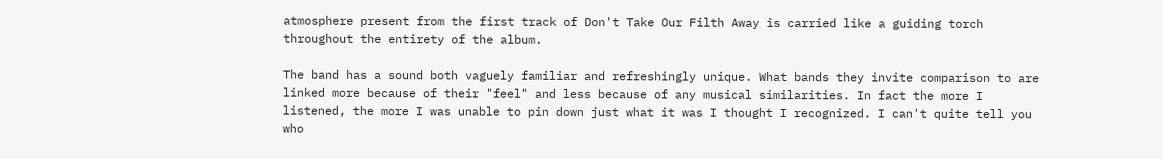atmosphere present from the first track of Don't Take Our Filth Away is carried like a guiding torch throughout the entirety of the album.

The band has a sound both vaguely familiar and refreshingly unique. What bands they invite comparison to are linked more because of their "feel" and less because of any musical similarities. In fact the more I listened, the more I was unable to pin down just what it was I thought I recognized. I can't quite tell you who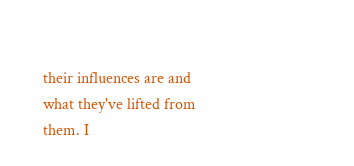their influences are and what they've lifted from them. I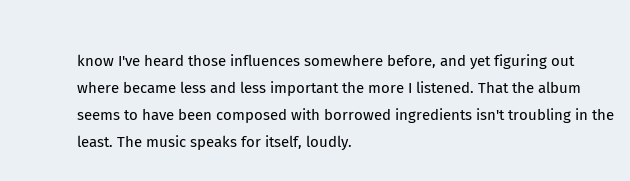know I've heard those influences somewhere before, and yet figuring out where became less and less important the more I listened. That the album seems to have been composed with borrowed ingredients isn't troubling in the least. The music speaks for itself, loudly.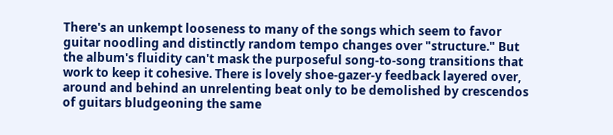There's an unkempt looseness to many of the songs which seem to favor guitar noodling and distinctly random tempo changes over "structure." But the album's fluidity can't mask the purposeful song-to-song transitions that work to keep it cohesive. There is lovely shoe-gazer-y feedback layered over, around and behind an unrelenting beat only to be demolished by crescendos of guitars bludgeoning the same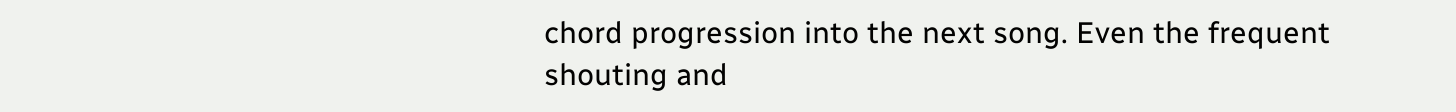chord progression into the next song. Even the frequent shouting and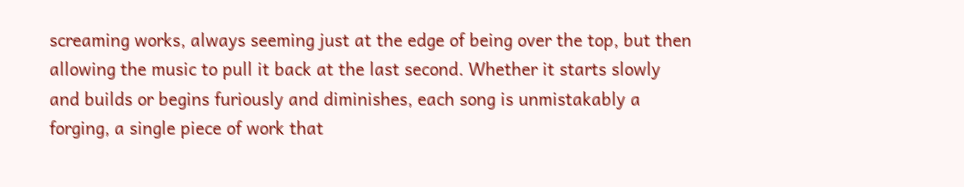screaming works, always seeming just at the edge of being over the top, but then allowing the music to pull it back at the last second. Whether it starts slowly and builds or begins furiously and diminishes, each song is unmistakably a forging, a single piece of work that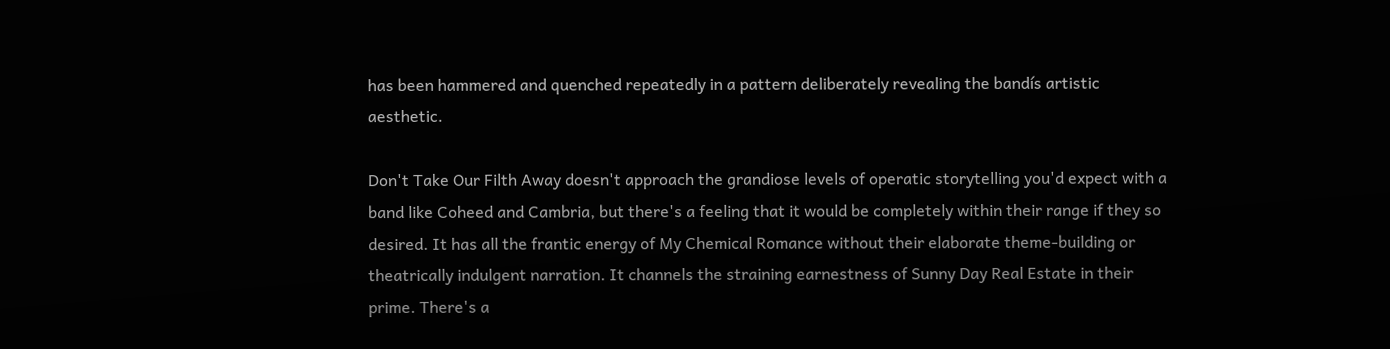has been hammered and quenched repeatedly in a pattern deliberately revealing the bandís artistic aesthetic.

Don't Take Our Filth Away doesn't approach the grandiose levels of operatic storytelling you'd expect with a band like Coheed and Cambria, but there's a feeling that it would be completely within their range if they so desired. It has all the frantic energy of My Chemical Romance without their elaborate theme-building or theatrically indulgent narration. It channels the straining earnestness of Sunny Day Real Estate in their prime. There's a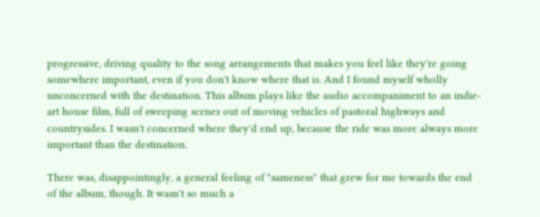progressive, driving quality to the song arrangements that makes you feel like they're going somewhere important, even if you don't know where that is. And I found myself wholly unconcerned with the destination. This album plays like the audio accompaniment to an indie-art house film, full of sweeping scenes out of moving vehicles of pastoral highways and countrysides. I wasn't concerned where they'd end up, because the ride was more always more important than the destination.

There was, disappointingly, a general feeling of "sameness" that grew for me towards the end of the album, though. It wasn't so much a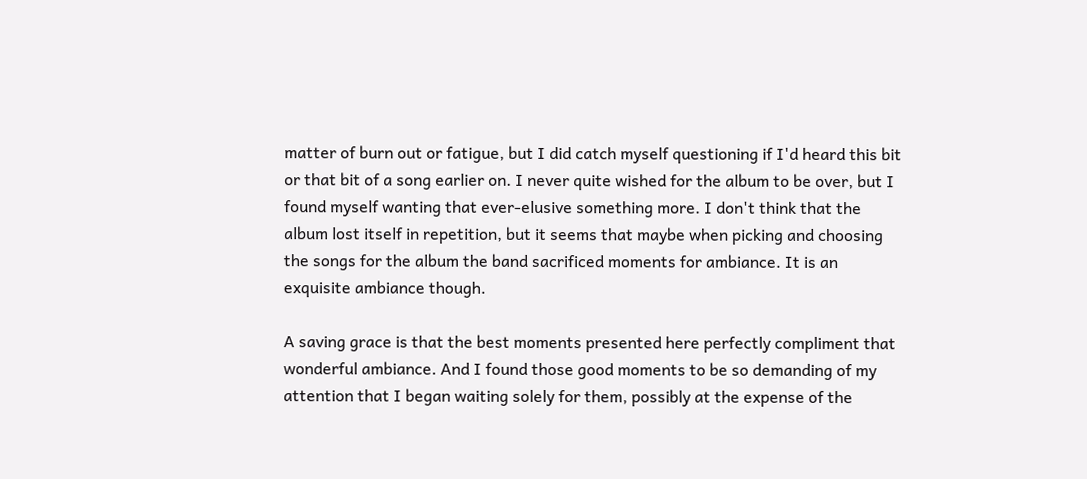matter of burn out or fatigue, but I did catch myself questioning if I'd heard this bit or that bit of a song earlier on. I never quite wished for the album to be over, but I found myself wanting that ever-elusive something more. I don't think that the album lost itself in repetition, but it seems that maybe when picking and choosing the songs for the album the band sacrificed moments for ambiance. It is an exquisite ambiance though.

A saving grace is that the best moments presented here perfectly compliment that wonderful ambiance. And I found those good moments to be so demanding of my attention that I began waiting solely for them, possibly at the expense of the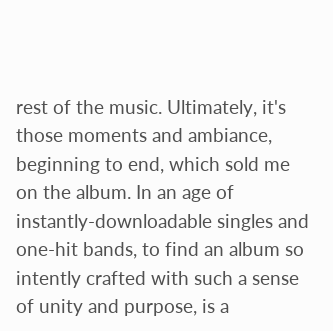rest of the music. Ultimately, it's those moments and ambiance, beginning to end, which sold me on the album. In an age of instantly-downloadable singles and one-hit bands, to find an album so intently crafted with such a sense of unity and purpose, is a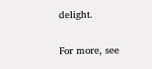delight.

For more, see